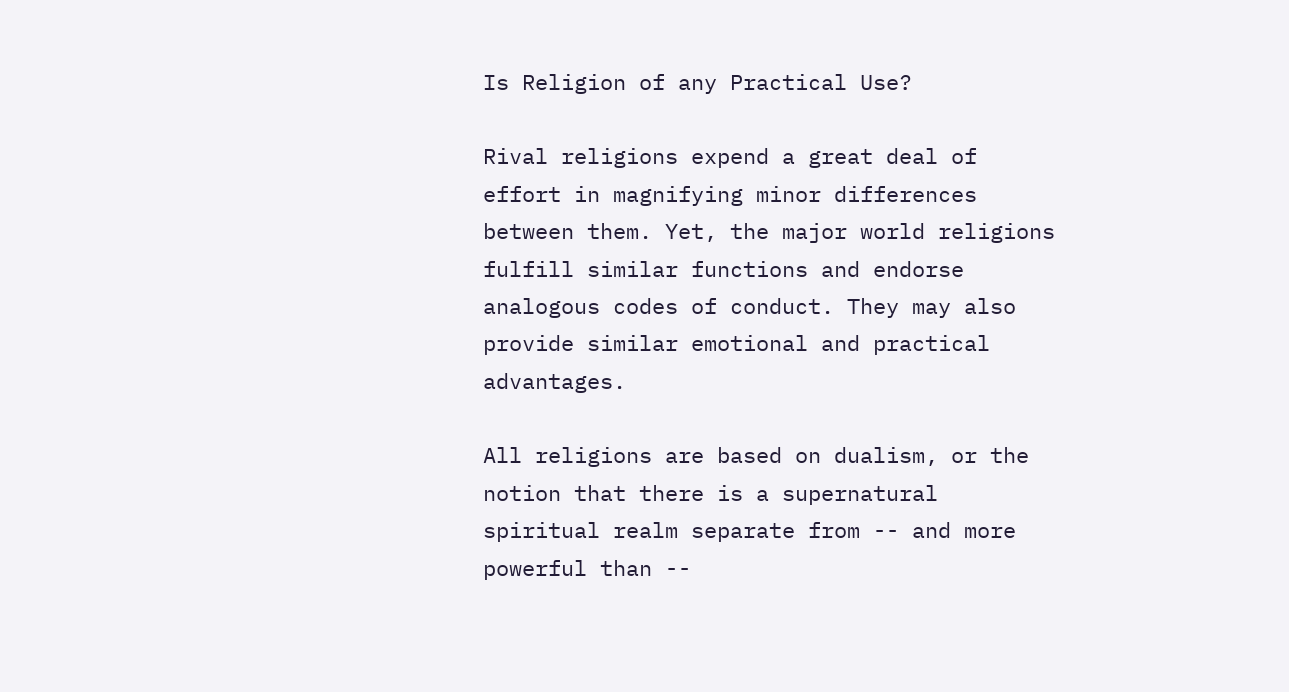Is Religion of any Practical Use?

Rival religions expend a great deal of effort in magnifying minor differences between them. Yet, the major world religions fulfill similar functions and endorse analogous codes of conduct. They may also provide similar emotional and practical advantages.

All religions are based on dualism, or the notion that there is a supernatural spiritual realm separate from -- and more powerful than --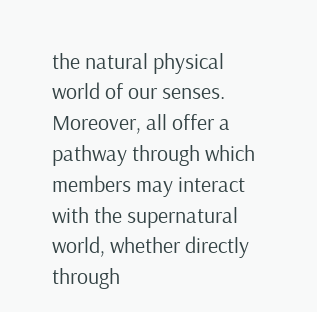the natural physical world of our senses. Moreover, all offer a pathway through which members may interact with the supernatural world, whether directly through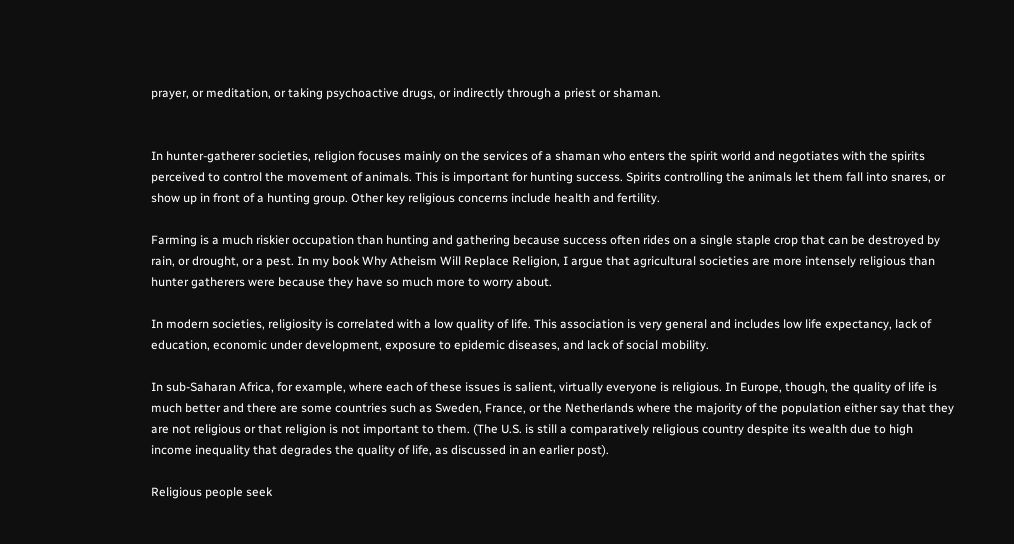prayer, or meditation, or taking psychoactive drugs, or indirectly through a priest or shaman.


In hunter-gatherer societies, religion focuses mainly on the services of a shaman who enters the spirit world and negotiates with the spirits perceived to control the movement of animals. This is important for hunting success. Spirits controlling the animals let them fall into snares, or show up in front of a hunting group. Other key religious concerns include health and fertility.

Farming is a much riskier occupation than hunting and gathering because success often rides on a single staple crop that can be destroyed by rain, or drought, or a pest. In my book Why Atheism Will Replace Religion, I argue that agricultural societies are more intensely religious than hunter gatherers were because they have so much more to worry about.

In modern societies, religiosity is correlated with a low quality of life. This association is very general and includes low life expectancy, lack of education, economic under development, exposure to epidemic diseases, and lack of social mobility.

In sub-Saharan Africa, for example, where each of these issues is salient, virtually everyone is religious. In Europe, though, the quality of life is much better and there are some countries such as Sweden, France, or the Netherlands where the majority of the population either say that they are not religious or that religion is not important to them. (The U.S. is still a comparatively religious country despite its wealth due to high income inequality that degrades the quality of life, as discussed in an earlier post).

Religious people seek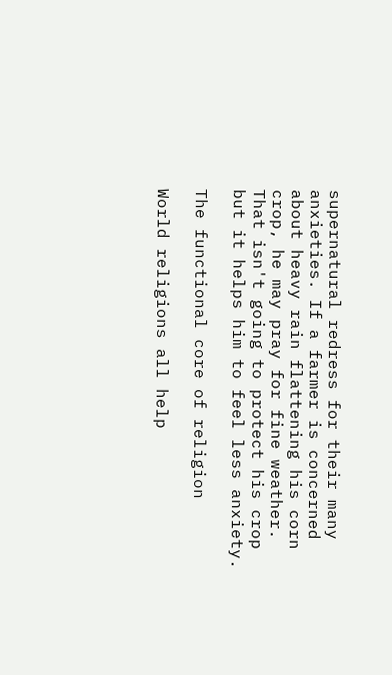supernatural redress for their many anxieties. If a farmer is concerned about heavy rain flattening his corn crop, he may pray for fine weather. That isn't going to protect his crop but it helps him to feel less anxiety.

The functional core of religion

World religions all help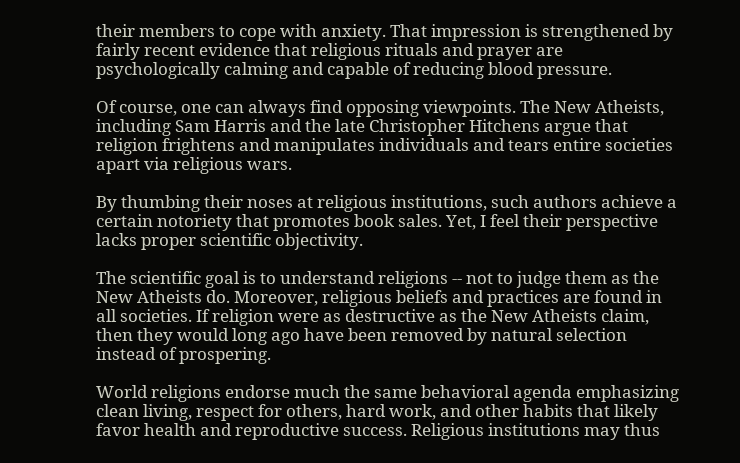their members to cope with anxiety. That impression is strengthened by fairly recent evidence that religious rituals and prayer are psychologically calming and capable of reducing blood pressure.

Of course, one can always find opposing viewpoints. The New Atheists, including Sam Harris and the late Christopher Hitchens argue that religion frightens and manipulates individuals and tears entire societies apart via religious wars.

By thumbing their noses at religious institutions, such authors achieve a certain notoriety that promotes book sales. Yet, I feel their perspective lacks proper scientific objectivity.

The scientific goal is to understand religions -- not to judge them as the New Atheists do. Moreover, religious beliefs and practices are found in all societies. If religion were as destructive as the New Atheists claim, then they would long ago have been removed by natural selection instead of prospering.

World religions endorse much the same behavioral agenda emphasizing clean living, respect for others, hard work, and other habits that likely favor health and reproductive success. Religious institutions may thus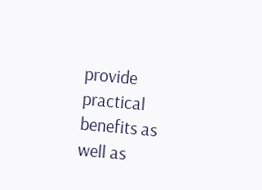provide practical benefits as well as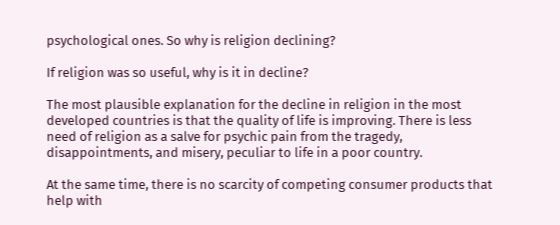psychological ones. So why is religion declining?

If religion was so useful, why is it in decline?

The most plausible explanation for the decline in religion in the most developed countries is that the quality of life is improving. There is less need of religion as a salve for psychic pain from the tragedy, disappointments, and misery, peculiar to life in a poor country.

At the same time, there is no scarcity of competing consumer products that help with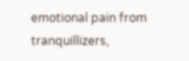emotional pain from tranquillizers,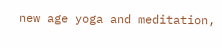new age yoga and meditation,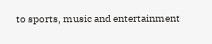to sports, music and entertainment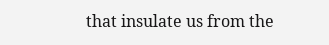that insulate us from the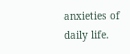anxieties of daily life.